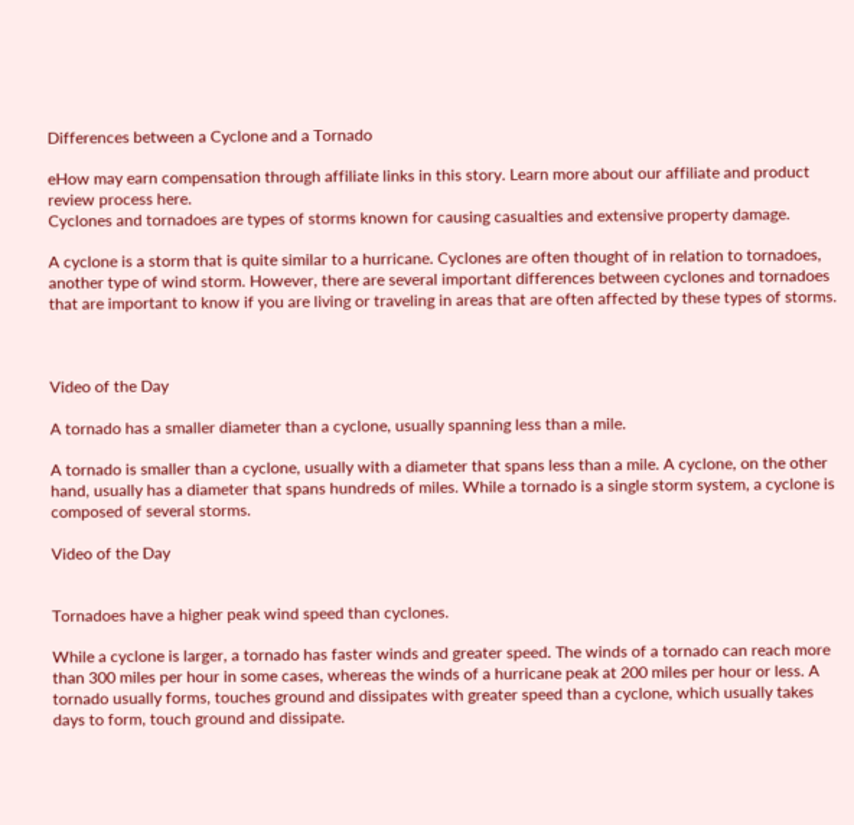Differences between a Cyclone and a Tornado

eHow may earn compensation through affiliate links in this story. Learn more about our affiliate and product review process here.
Cyclones and tornadoes are types of storms known for causing casualties and extensive property damage.

A cyclone is a storm that is quite similar to a hurricane. Cyclones are often thought of in relation to tornadoes, another type of wind storm. However, there are several important differences between cyclones and tornadoes that are important to know if you are living or traveling in areas that are often affected by these types of storms.



Video of the Day

A tornado has a smaller diameter than a cyclone, usually spanning less than a mile.

A tornado is smaller than a cyclone, usually with a diameter that spans less than a mile. A cyclone, on the other hand, usually has a diameter that spans hundreds of miles. While a tornado is a single storm system, a cyclone is composed of several storms.

Video of the Day


Tornadoes have a higher peak wind speed than cyclones.

While a cyclone is larger, a tornado has faster winds and greater speed. The winds of a tornado can reach more than 300 miles per hour in some cases, whereas the winds of a hurricane peak at 200 miles per hour or less. A tornado usually forms, touches ground and dissipates with greater speed than a cyclone, which usually takes days to form, touch ground and dissipate.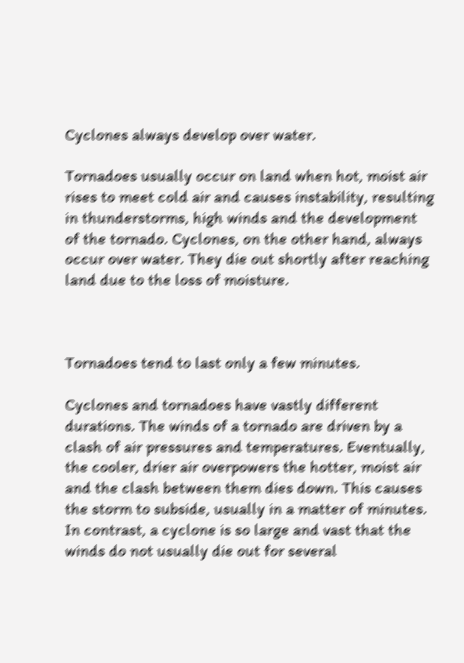Cyclones always develop over water.

Tornadoes usually occur on land when hot, moist air rises to meet cold air and causes instability, resulting in thunderstorms, high winds and the development of the tornado. Cyclones, on the other hand, always occur over water. They die out shortly after reaching land due to the loss of moisture.



Tornadoes tend to last only a few minutes.

Cyclones and tornadoes have vastly different durations. The winds of a tornado are driven by a clash of air pressures and temperatures. Eventually, the cooler, drier air overpowers the hotter, moist air and the clash between them dies down. This causes the storm to subside, usually in a matter of minutes. In contrast, a cyclone is so large and vast that the winds do not usually die out for several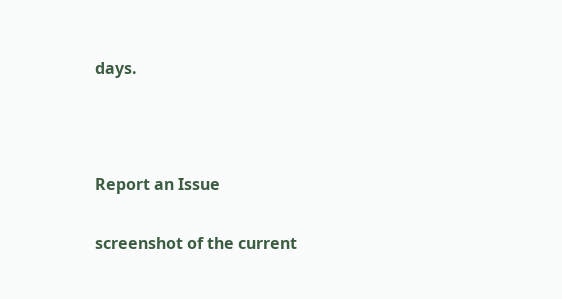days.



Report an Issue

screenshot of the current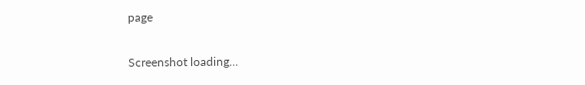page

Screenshot loading...